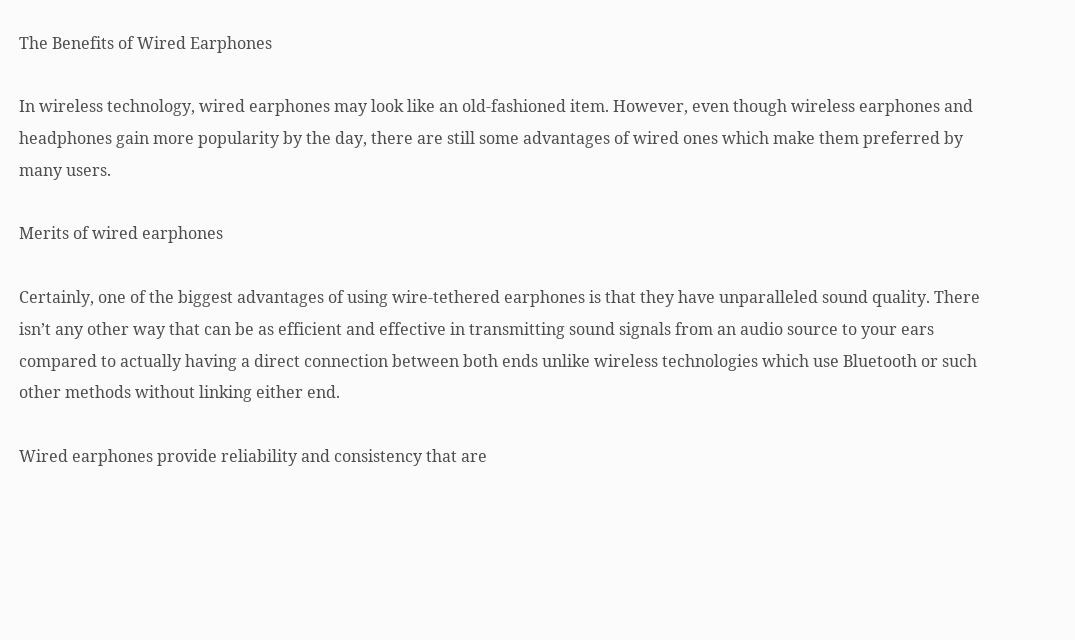The Benefits of Wired Earphones

In wireless technology, wired earphones may look like an old-fashioned item. However, even though wireless earphones and headphones gain more popularity by the day, there are still some advantages of wired ones which make them preferred by many users.

Merits of wired earphones

Certainly, one of the biggest advantages of using wire-tethered earphones is that they have unparalleled sound quality. There isn’t any other way that can be as efficient and effective in transmitting sound signals from an audio source to your ears compared to actually having a direct connection between both ends unlike wireless technologies which use Bluetooth or such other methods without linking either end.

Wired earphones provide reliability and consistency that are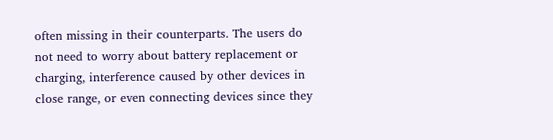often missing in their counterparts. The users do not need to worry about battery replacement or charging, interference caused by other devices in close range, or even connecting devices since they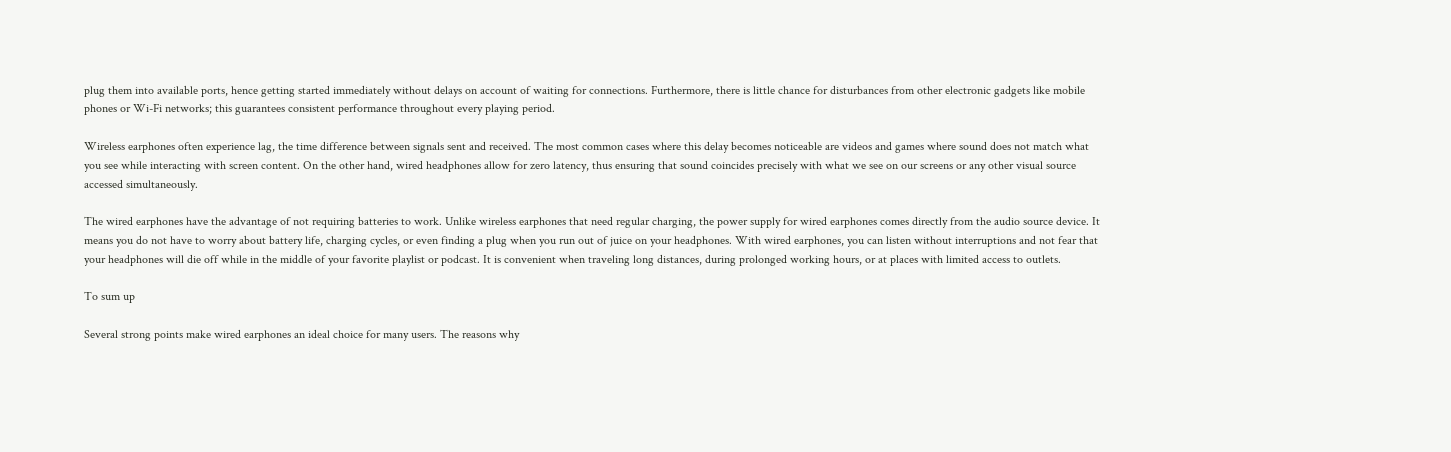plug them into available ports, hence getting started immediately without delays on account of waiting for connections. Furthermore, there is little chance for disturbances from other electronic gadgets like mobile phones or Wi-Fi networks; this guarantees consistent performance throughout every playing period.

Wireless earphones often experience lag, the time difference between signals sent and received. The most common cases where this delay becomes noticeable are videos and games where sound does not match what you see while interacting with screen content. On the other hand, wired headphones allow for zero latency, thus ensuring that sound coincides precisely with what we see on our screens or any other visual source accessed simultaneously.

The wired earphones have the advantage of not requiring batteries to work. Unlike wireless earphones that need regular charging, the power supply for wired earphones comes directly from the audio source device. It means you do not have to worry about battery life, charging cycles, or even finding a plug when you run out of juice on your headphones. With wired earphones, you can listen without interruptions and not fear that your headphones will die off while in the middle of your favorite playlist or podcast. It is convenient when traveling long distances, during prolonged working hours, or at places with limited access to outlets.

To sum up

Several strong points make wired earphones an ideal choice for many users. The reasons why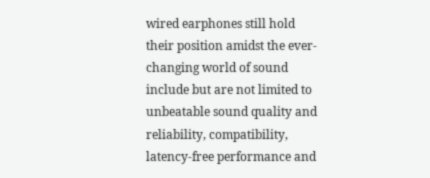wired earphones still hold their position amidst the ever-changing world of sound include but are not limited to unbeatable sound quality and reliability, compatibility, latency-free performance and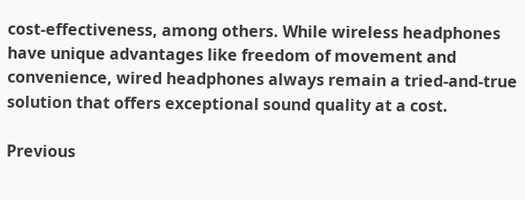cost-effectiveness, among others. While wireless headphones have unique advantages like freedom of movement and convenience, wired headphones always remain a tried-and-true solution that offers exceptional sound quality at a cost.

Previous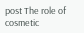post The role of cosmetic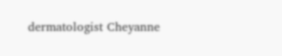dermatologist Cheyanne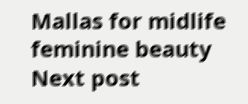Mallas for midlife feminine beauty
Next post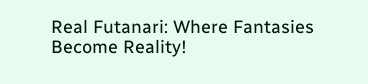Real Futanari: Where Fantasies Become Reality!